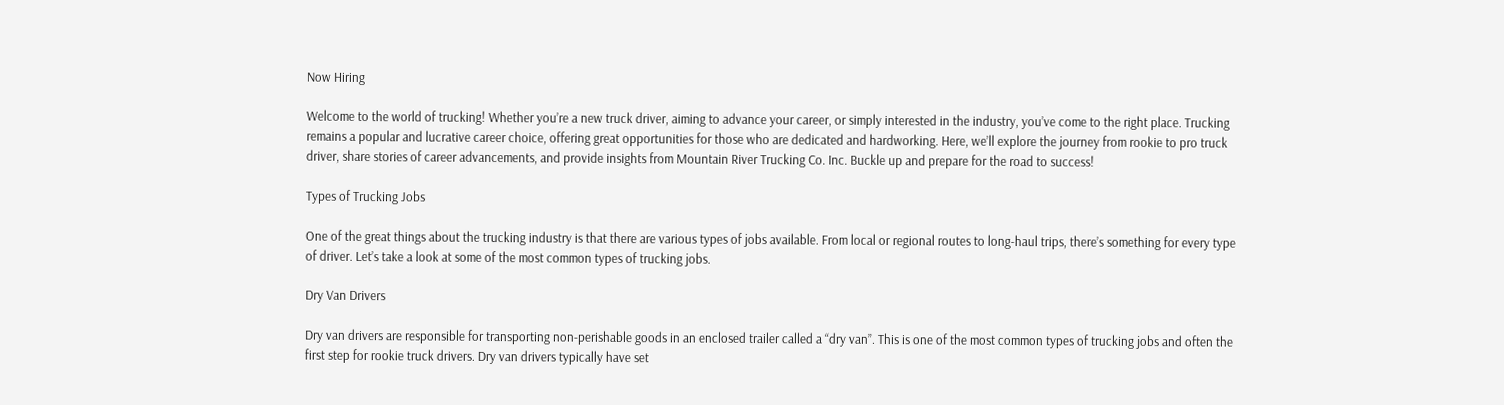Now Hiring

Welcome to the world of trucking! Whether you’re a new truck driver, aiming to advance your career, or simply interested in the industry, you’ve come to the right place. Trucking remains a popular and lucrative career choice, offering great opportunities for those who are dedicated and hardworking. Here, we’ll explore the journey from rookie to pro truck driver, share stories of career advancements, and provide insights from Mountain River Trucking Co. Inc. Buckle up and prepare for the road to success!

Types of Trucking Jobs

One of the great things about the trucking industry is that there are various types of jobs available. From local or regional routes to long-haul trips, there’s something for every type of driver. Let’s take a look at some of the most common types of trucking jobs.

Dry Van Drivers

Dry van drivers are responsible for transporting non-perishable goods in an enclosed trailer called a “dry van”. This is one of the most common types of trucking jobs and often the first step for rookie truck drivers. Dry van drivers typically have set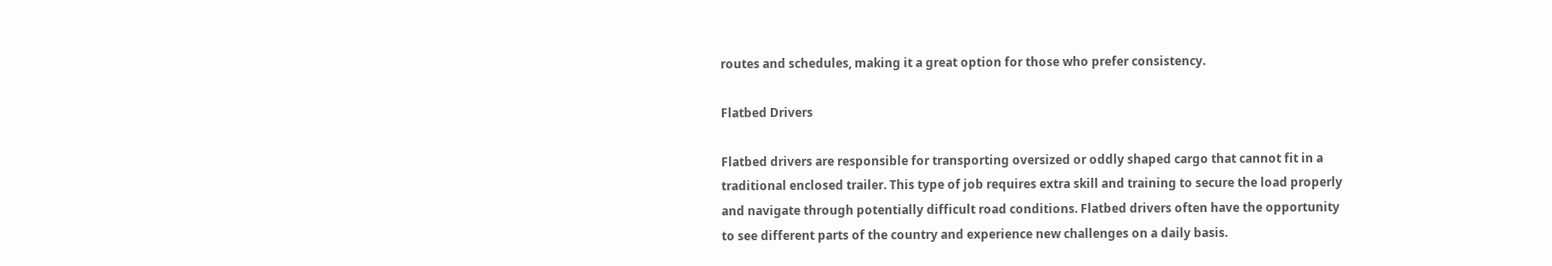routes and schedules, making it a great option for those who prefer consistency.

Flatbed Drivers

Flatbed drivers are responsible for transporting oversized or oddly shaped cargo that cannot fit in a traditional enclosed trailer. This type of job requires extra skill and training to secure the load properly and navigate through potentially difficult road conditions. Flatbed drivers often have the opportunity to see different parts of the country and experience new challenges on a daily basis.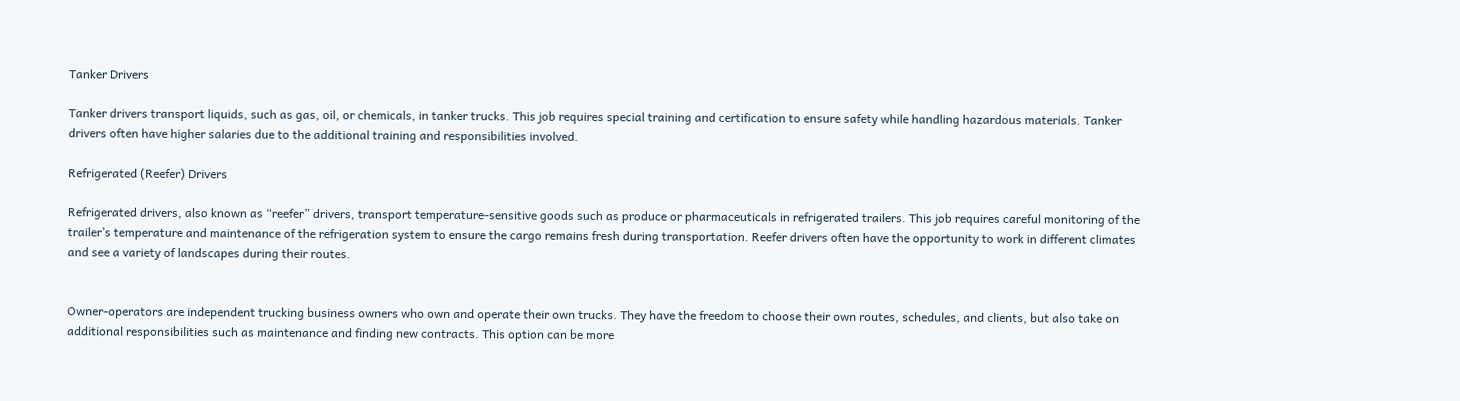Tanker Drivers

Tanker drivers transport liquids, such as gas, oil, or chemicals, in tanker trucks. This job requires special training and certification to ensure safety while handling hazardous materials. Tanker drivers often have higher salaries due to the additional training and responsibilities involved.

Refrigerated (Reefer) Drivers

Refrigerated drivers, also known as “reefer” drivers, transport temperature-sensitive goods such as produce or pharmaceuticals in refrigerated trailers. This job requires careful monitoring of the trailer’s temperature and maintenance of the refrigeration system to ensure the cargo remains fresh during transportation. Reefer drivers often have the opportunity to work in different climates and see a variety of landscapes during their routes.


Owner-operators are independent trucking business owners who own and operate their own trucks. They have the freedom to choose their own routes, schedules, and clients, but also take on additional responsibilities such as maintenance and finding new contracts. This option can be more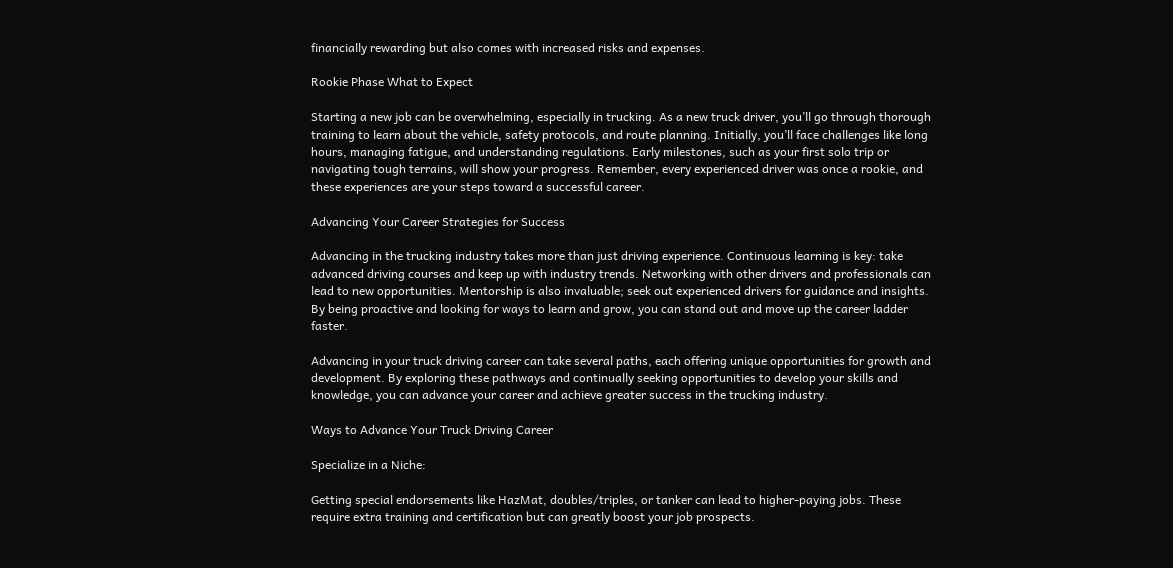financially rewarding but also comes with increased risks and expenses.

Rookie Phase What to Expect

Starting a new job can be overwhelming, especially in trucking. As a new truck driver, you’ll go through thorough training to learn about the vehicle, safety protocols, and route planning. Initially, you’ll face challenges like long hours, managing fatigue, and understanding regulations. Early milestones, such as your first solo trip or navigating tough terrains, will show your progress. Remember, every experienced driver was once a rookie, and these experiences are your steps toward a successful career.

Advancing Your Career Strategies for Success

Advancing in the trucking industry takes more than just driving experience. Continuous learning is key: take advanced driving courses and keep up with industry trends. Networking with other drivers and professionals can lead to new opportunities. Mentorship is also invaluable; seek out experienced drivers for guidance and insights. By being proactive and looking for ways to learn and grow, you can stand out and move up the career ladder faster.

Advancing in your truck driving career can take several paths, each offering unique opportunities for growth and development. By exploring these pathways and continually seeking opportunities to develop your skills and knowledge, you can advance your career and achieve greater success in the trucking industry.

Ways to Advance Your Truck Driving Career

Specialize in a Niche:

Getting special endorsements like HazMat, doubles/triples, or tanker can lead to higher-paying jobs. These require extra training and certification but can greatly boost your job prospects.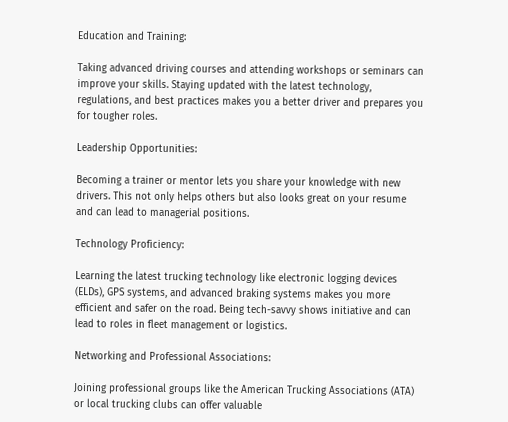Education and Training:

Taking advanced driving courses and attending workshops or seminars can improve your skills. Staying updated with the latest technology, regulations, and best practices makes you a better driver and prepares you for tougher roles.

Leadership Opportunities:

Becoming a trainer or mentor lets you share your knowledge with new drivers. This not only helps others but also looks great on your resume and can lead to managerial positions.

Technology Proficiency:

Learning the latest trucking technology like electronic logging devices (ELDs), GPS systems, and advanced braking systems makes you more efficient and safer on the road. Being tech-savvy shows initiative and can lead to roles in fleet management or logistics.

Networking and Professional Associations:

Joining professional groups like the American Trucking Associations (ATA) or local trucking clubs can offer valuable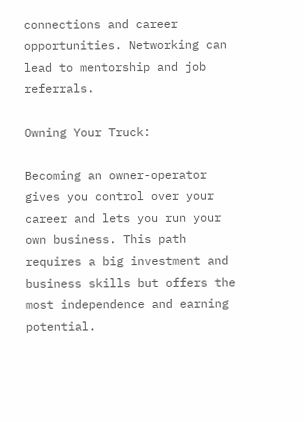connections and career opportunities. Networking can lead to mentorship and job referrals.

Owning Your Truck:

Becoming an owner-operator gives you control over your career and lets you run your own business. This path requires a big investment and business skills but offers the most independence and earning potential.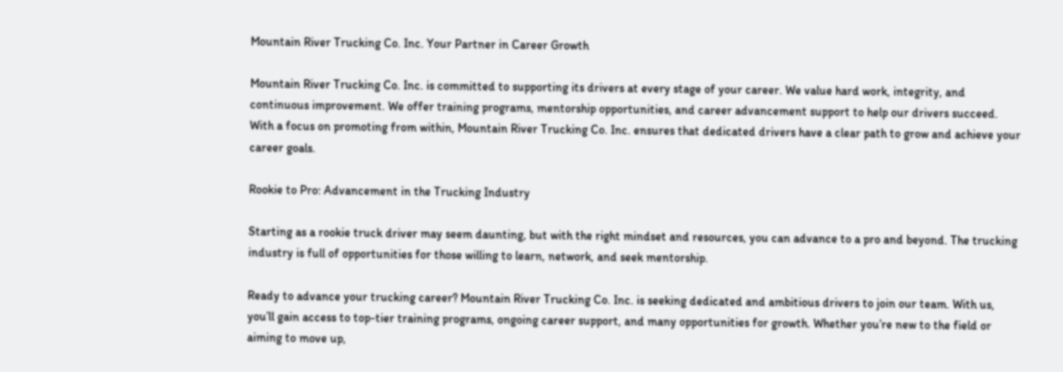Mountain River Trucking Co. Inc. Your Partner in Career Growth

Mountain River Trucking Co. Inc. is committed to supporting its drivers at every stage of your career. We value hard work, integrity, and continuous improvement. We offer training programs, mentorship opportunities, and career advancement support to help our drivers succeed. With a focus on promoting from within, Mountain River Trucking Co. Inc. ensures that dedicated drivers have a clear path to grow and achieve your career goals.

Rookie to Pro: Advancement in the Trucking Industry

Starting as a rookie truck driver may seem daunting, but with the right mindset and resources, you can advance to a pro and beyond. The trucking industry is full of opportunities for those willing to learn, network, and seek mentorship.

Ready to advance your trucking career? Mountain River Trucking Co. Inc. is seeking dedicated and ambitious drivers to join our team. With us, you’ll gain access to top-tier training programs, ongoing career support, and many opportunities for growth. Whether you’re new to the field or aiming to move up,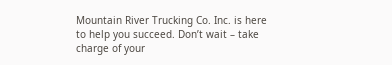Mountain River Trucking Co. Inc. is here to help you succeed. Don’t wait – take charge of your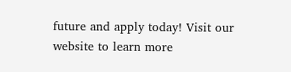future and apply today! Visit our website to learn more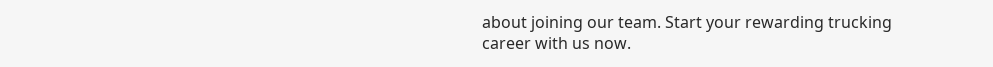about joining our team. Start your rewarding trucking career with us now.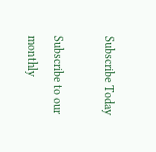Subscribe Today

Subscribe to our monthly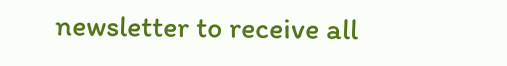newsletter to receive all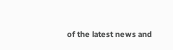of the latest news and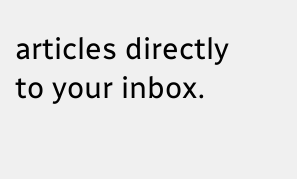articles directly to your inbox.